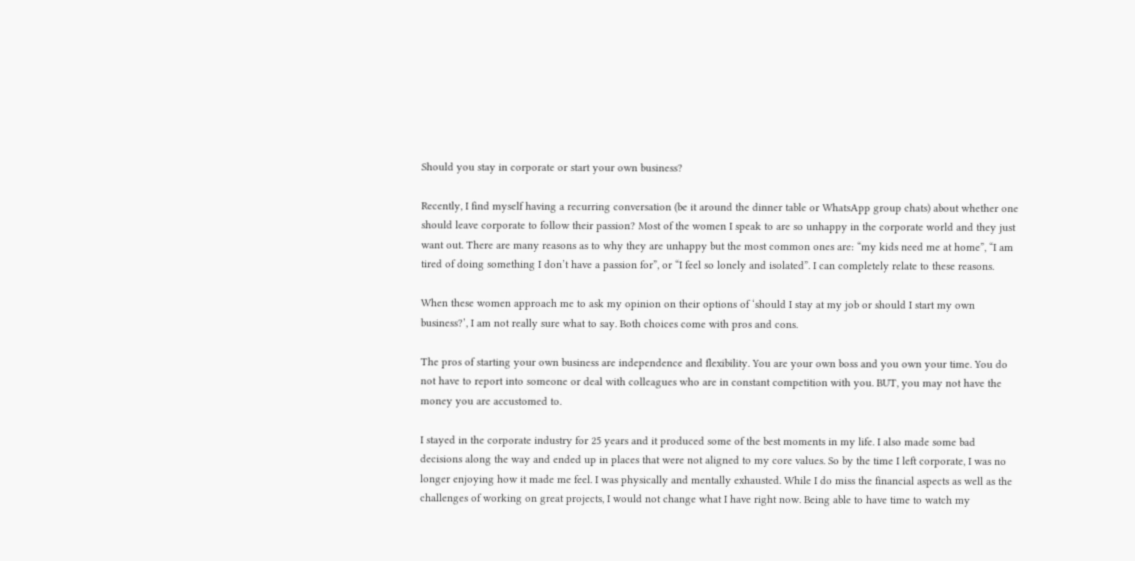Should you stay in corporate or start your own business?

Recently, I find myself having a recurring conversation (be it around the dinner table or WhatsApp group chats) about whether one should leave corporate to follow their passion? Most of the women I speak to are so unhappy in the corporate world and they just want out. There are many reasons as to why they are unhappy but the most common ones are: “my kids need me at home”, “I am tired of doing something I don’t have a passion for”, or “I feel so lonely and isolated”. I can completely relate to these reasons.

When these women approach me to ask my opinion on their options of ‘should I stay at my job or should I start my own business?’, I am not really sure what to say. Both choices come with pros and cons.

The pros of starting your own business are independence and flexibility. You are your own boss and you own your time. You do not have to report into someone or deal with colleagues who are in constant competition with you. BUT, you may not have the money you are accustomed to.

I stayed in the corporate industry for 25 years and it produced some of the best moments in my life. I also made some bad decisions along the way and ended up in places that were not aligned to my core values. So by the time I left corporate, I was no longer enjoying how it made me feel. I was physically and mentally exhausted. While I do miss the financial aspects as well as the challenges of working on great projects, I would not change what I have right now. Being able to have time to watch my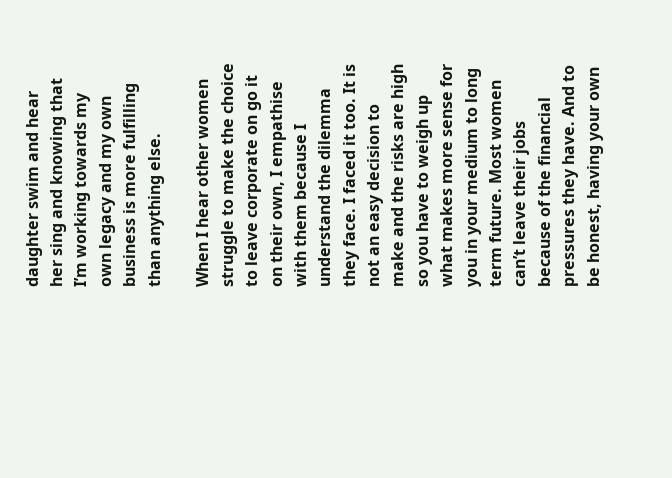daughter swim and hear her sing and knowing that I’m working towards my own legacy and my own business is more fulfilling than anything else.

When I hear other women struggle to make the choice to leave corporate on go it on their own, I empathise with them because I understand the dilemma they face. I faced it too. It is not an easy decision to make and the risks are high so you have to weigh up what makes more sense for you in your medium to long term future. Most women can’t leave their jobs because of the financial pressures they have. And to be honest, having your own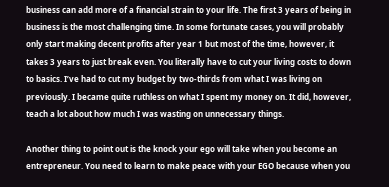business can add more of a financial strain to your life. The first 3 years of being in business is the most challenging time. In some fortunate cases, you will probably only start making decent profits after year 1 but most of the time, however, it takes 3 years to just break even. You literally have to cut your living costs to down to basics. I’ve had to cut my budget by two-thirds from what I was living on previously. I became quite ruthless on what I spent my money on. It did, however, teach a lot about how much I was wasting on unnecessary things.

Another thing to point out is the knock your ego will take when you become an entrepreneur. You need to learn to make peace with your EGO because when you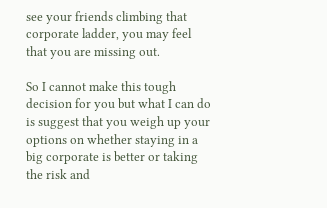see your friends climbing that corporate ladder, you may feel that you are missing out.

So I cannot make this tough decision for you but what I can do is suggest that you weigh up your options on whether staying in a big corporate is better or taking the risk and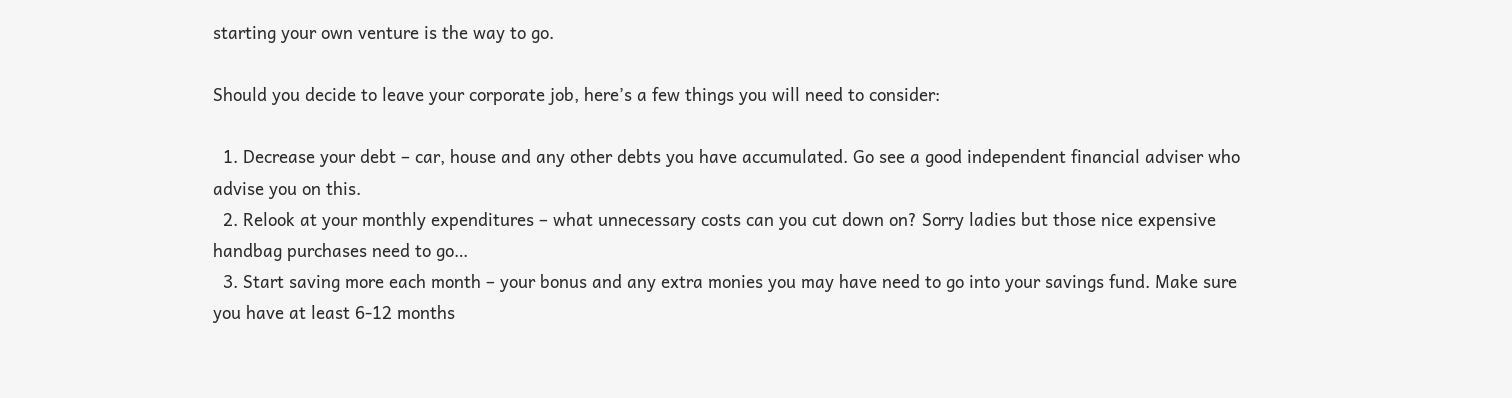starting your own venture is the way to go.

Should you decide to leave your corporate job, here’s a few things you will need to consider:

  1. Decrease your debt – car, house and any other debts you have accumulated. Go see a good independent financial adviser who advise you on this.
  2. Relook at your monthly expenditures – what unnecessary costs can you cut down on? Sorry ladies but those nice expensive handbag purchases need to go…
  3. Start saving more each month – your bonus and any extra monies you may have need to go into your savings fund. Make sure you have at least 6-12 months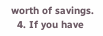worth of savings.
  4. If you have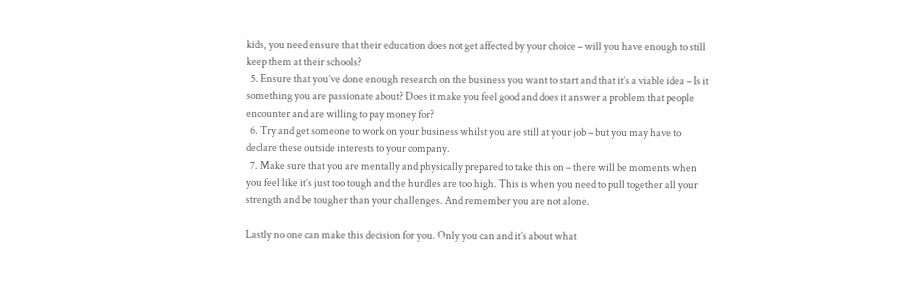kids, you need ensure that their education does not get affected by your choice – will you have enough to still keep them at their schools?
  5. Ensure that you’ve done enough research on the business you want to start and that it’s a viable idea – Is it something you are passionate about? Does it make you feel good and does it answer a problem that people encounter and are willing to pay money for?
  6. Try and get someone to work on your business whilst you are still at your job – but you may have to declare these outside interests to your company.
  7. Make sure that you are mentally and physically prepared to take this on – there will be moments when you feel like it’s just too tough and the hurdles are too high. This is when you need to pull together all your strength and be tougher than your challenges. And remember you are not alone.

Lastly no one can make this decision for you. Only you can and it’s about what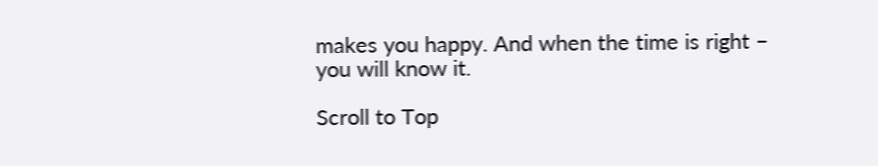makes you happy. And when the time is right – you will know it.

Scroll to Top